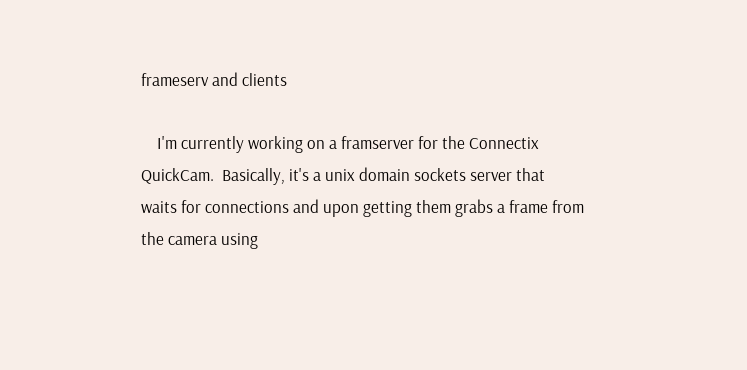frameserv and clients

    I'm currently working on a framserver for the Connectix
QuickCam.  Basically, it's a unix domain sockets server that
waits for connections and upon getting them grabs a frame from
the camera using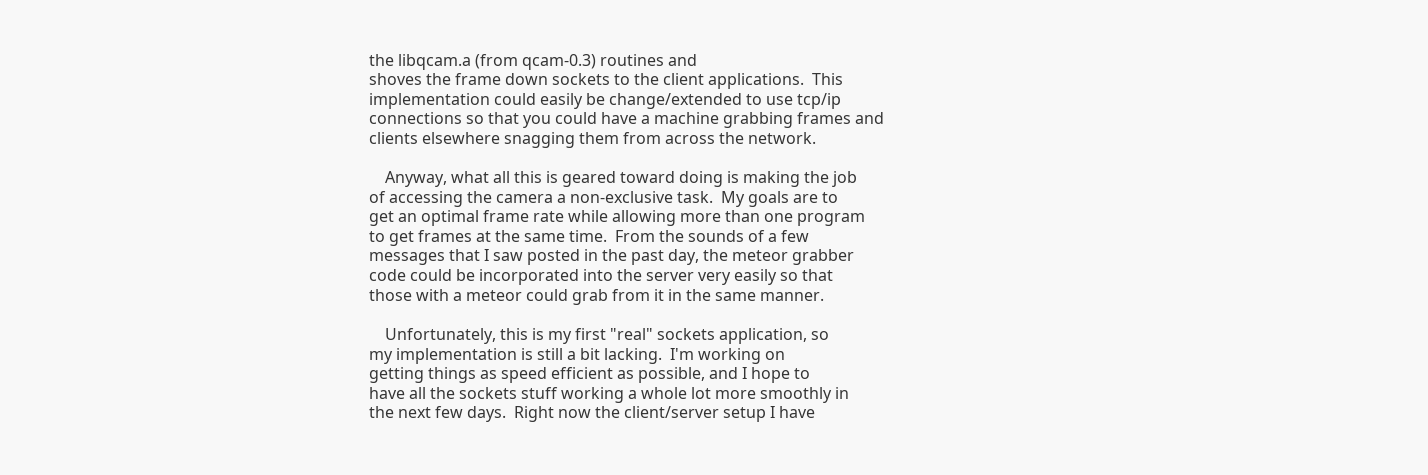the libqcam.a (from qcam-0.3) routines and
shoves the frame down sockets to the client applications.  This
implementation could easily be change/extended to use tcp/ip
connections so that you could have a machine grabbing frames and
clients elsewhere snagging them from across the network.

    Anyway, what all this is geared toward doing is making the job
of accessing the camera a non-exclusive task.  My goals are to
get an optimal frame rate while allowing more than one program
to get frames at the same time.  From the sounds of a few
messages that I saw posted in the past day, the meteor grabber
code could be incorporated into the server very easily so that
those with a meteor could grab from it in the same manner.

    Unfortunately, this is my first "real" sockets application, so
my implementation is still a bit lacking.  I'm working on
getting things as speed efficient as possible, and I hope to
have all the sockets stuff working a whole lot more smoothly in
the next few days.  Right now the client/server setup I have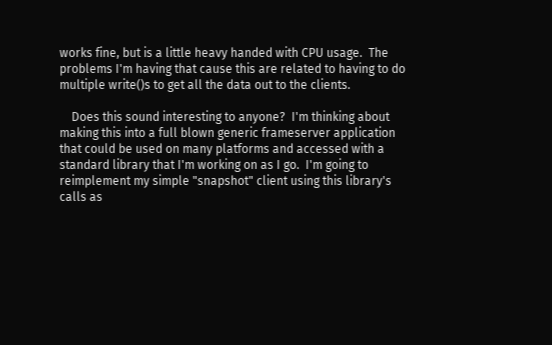works fine, but is a little heavy handed with CPU usage.  The
problems I'm having that cause this are related to having to do
multiple write()s to get all the data out to the clients.

    Does this sound interesting to anyone?  I'm thinking about
making this into a full blown generic frameserver application
that could be used on many platforms and accessed with a
standard library that I'm working on as I go.  I'm going to
reimplement my simple "snapshot" client using this library's
calls as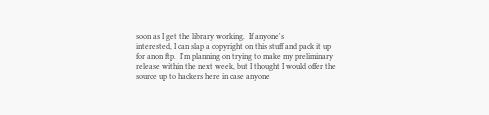soon as I get the library working.  If anyone's
interested, I can slap a copyright on this stuff and pack it up
for anon ftp.  I'm planning on trying to make my preliminary
release within the next week, but I thought I would offer the
source up to hackers here in case anyone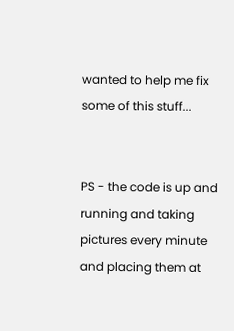wanted to help me fix
some of this stuff...


PS - the code is up and running and taking pictures every minute
and placing them at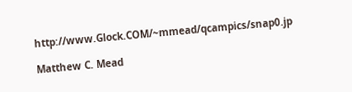http://www.Glock.COM/~mmead/qcampics/snap0.jp

Matthew C. Mead